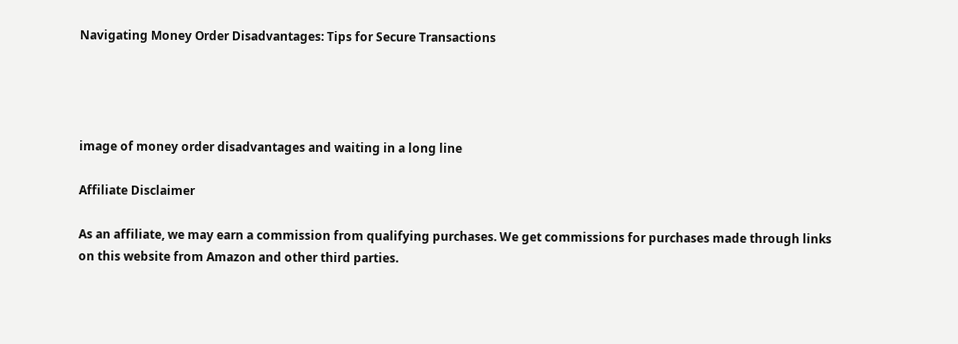Navigating Money Order Disadvantages: Tips for Secure Transactions




image of money order disadvantages and waiting in a long line

Affiliate Disclaimer

As an affiliate, we may earn a commission from qualifying purchases. We get commissions for purchases made through links on this website from Amazon and other third parties.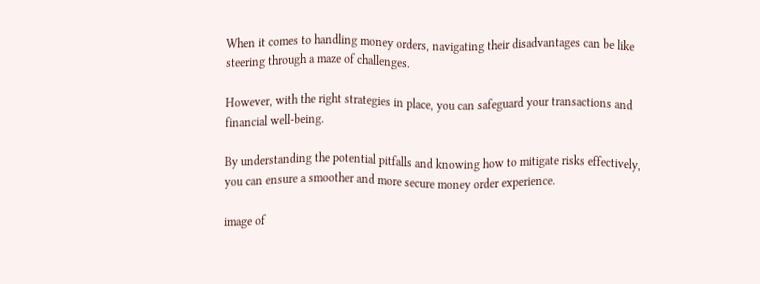When it comes to handling money orders, navigating their disadvantages can be like steering through a maze of challenges.

However, with the right strategies in place, you can safeguard your transactions and financial well-being.

By understanding the potential pitfalls and knowing how to mitigate risks effectively, you can ensure a smoother and more secure money order experience.

image of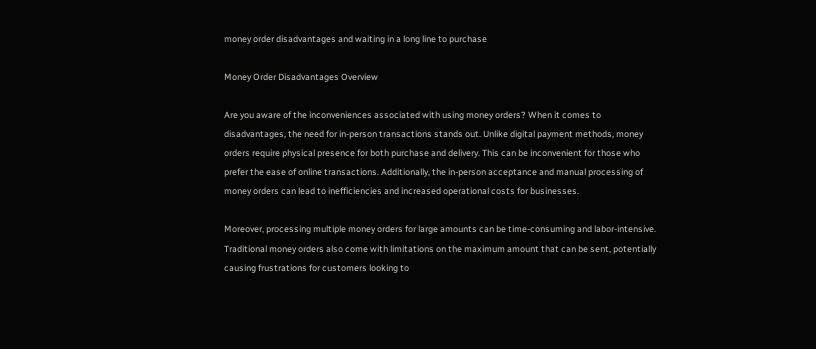money order disadvantages and waiting in a long line to purchase

Money Order Disadvantages Overview

Are you aware of the inconveniences associated with using money orders? When it comes to disadvantages, the need for in-person transactions stands out. Unlike digital payment methods, money orders require physical presence for both purchase and delivery. This can be inconvenient for those who prefer the ease of online transactions. Additionally, the in-person acceptance and manual processing of money orders can lead to inefficiencies and increased operational costs for businesses.

Moreover, processing multiple money orders for large amounts can be time-consuming and labor-intensive. Traditional money orders also come with limitations on the maximum amount that can be sent, potentially causing frustrations for customers looking to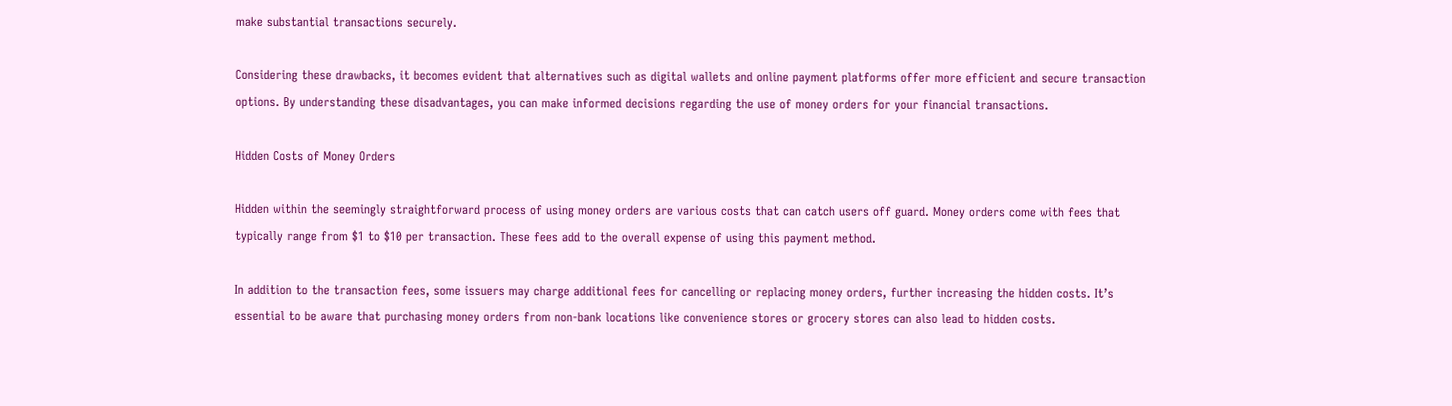make substantial transactions securely.

Considering these drawbacks, it becomes evident that alternatives such as digital wallets and online payment platforms offer more efficient and secure transaction options. By understanding these disadvantages, you can make informed decisions regarding the use of money orders for your financial transactions.

Hidden Costs of Money Orders

Hidden within the seemingly straightforward process of using money orders are various costs that can catch users off guard. Money orders come with fees that typically range from $1 to $10 per transaction. These fees add to the overall expense of using this payment method.

In addition to the transaction fees, some issuers may charge additional fees for cancelling or replacing money orders, further increasing the hidden costs. It’s essential to be aware that purchasing money orders from non-bank locations like convenience stores or grocery stores can also lead to hidden costs.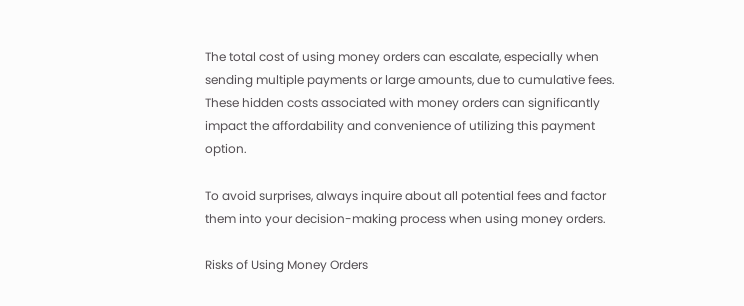The total cost of using money orders can escalate, especially when sending multiple payments or large amounts, due to cumulative fees. These hidden costs associated with money orders can significantly impact the affordability and convenience of utilizing this payment option.

To avoid surprises, always inquire about all potential fees and factor them into your decision-making process when using money orders.

Risks of Using Money Orders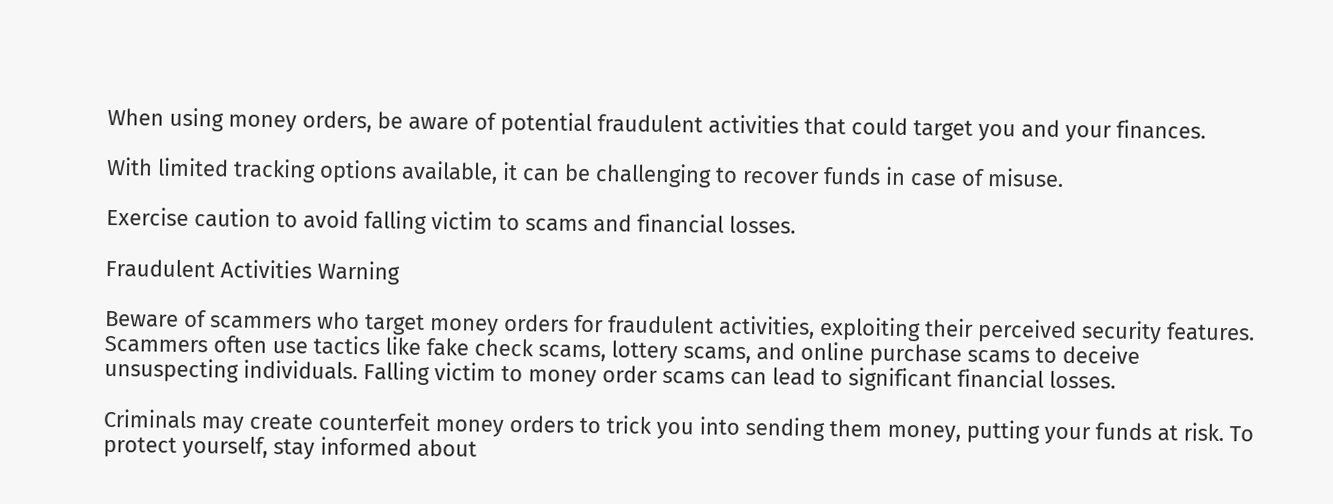When using money orders, be aware of potential fraudulent activities that could target you and your finances.

With limited tracking options available, it can be challenging to recover funds in case of misuse.

Exercise caution to avoid falling victim to scams and financial losses.

Fraudulent Activities Warning

Beware of scammers who target money orders for fraudulent activities, exploiting their perceived security features. Scammers often use tactics like fake check scams, lottery scams, and online purchase scams to deceive unsuspecting individuals. Falling victim to money order scams can lead to significant financial losses.

Criminals may create counterfeit money orders to trick you into sending them money, putting your funds at risk. To protect yourself, stay informed about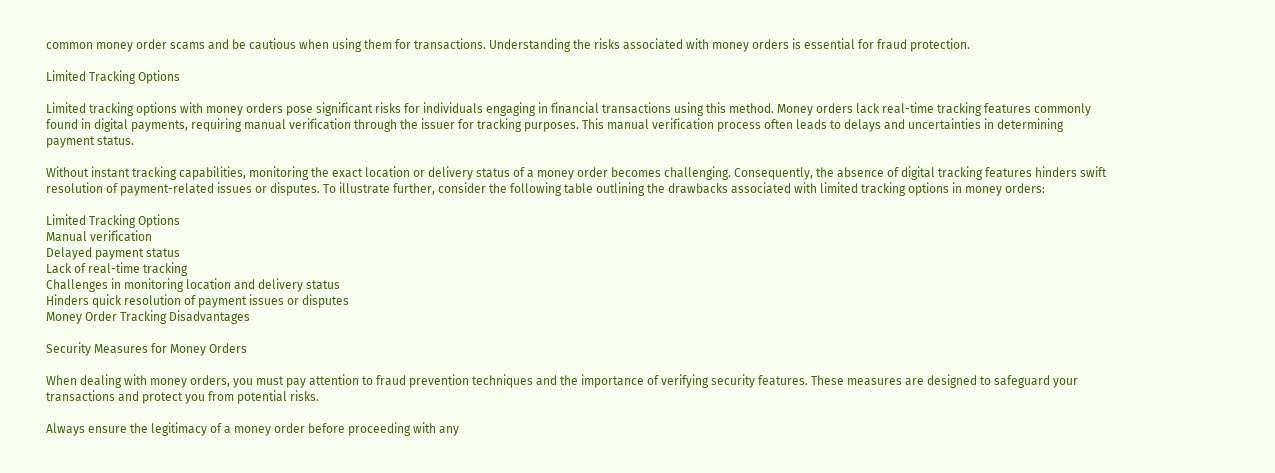common money order scams and be cautious when using them for transactions. Understanding the risks associated with money orders is essential for fraud protection.

Limited Tracking Options

Limited tracking options with money orders pose significant risks for individuals engaging in financial transactions using this method. Money orders lack real-time tracking features commonly found in digital payments, requiring manual verification through the issuer for tracking purposes. This manual verification process often leads to delays and uncertainties in determining payment status.

Without instant tracking capabilities, monitoring the exact location or delivery status of a money order becomes challenging. Consequently, the absence of digital tracking features hinders swift resolution of payment-related issues or disputes. To illustrate further, consider the following table outlining the drawbacks associated with limited tracking options in money orders:

Limited Tracking Options
Manual verification
Delayed payment status
Lack of real-time tracking
Challenges in monitoring location and delivery status
Hinders quick resolution of payment issues or disputes
Money Order Tracking Disadvantages

Security Measures for Money Orders

When dealing with money orders, you must pay attention to fraud prevention techniques and the importance of verifying security features. These measures are designed to safeguard your transactions and protect you from potential risks.

Always ensure the legitimacy of a money order before proceeding with any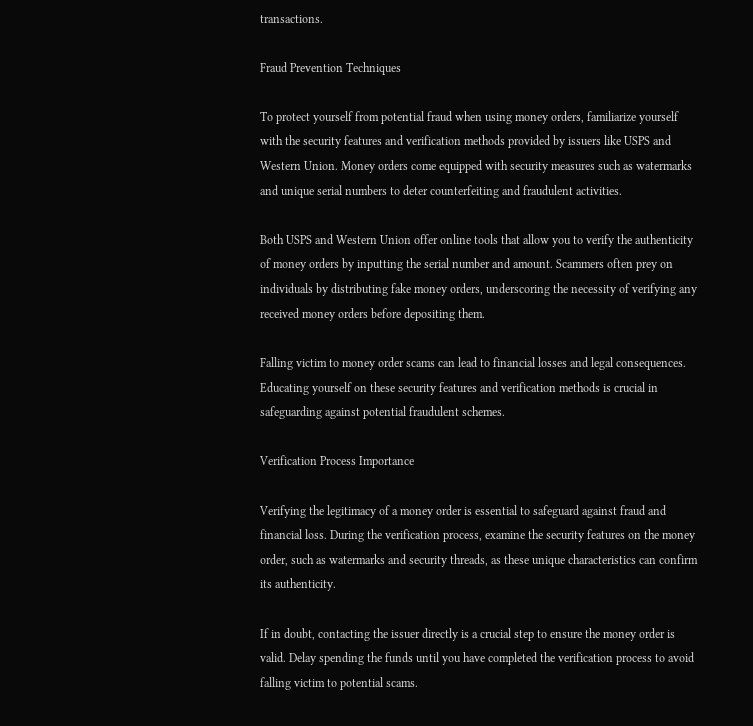transactions.

Fraud Prevention Techniques

To protect yourself from potential fraud when using money orders, familiarize yourself with the security features and verification methods provided by issuers like USPS and Western Union. Money orders come equipped with security measures such as watermarks and unique serial numbers to deter counterfeiting and fraudulent activities.

Both USPS and Western Union offer online tools that allow you to verify the authenticity of money orders by inputting the serial number and amount. Scammers often prey on individuals by distributing fake money orders, underscoring the necessity of verifying any received money orders before depositing them.

Falling victim to money order scams can lead to financial losses and legal consequences. Educating yourself on these security features and verification methods is crucial in safeguarding against potential fraudulent schemes.

Verification Process Importance

Verifying the legitimacy of a money order is essential to safeguard against fraud and financial loss. During the verification process, examine the security features on the money order, such as watermarks and security threads, as these unique characteristics can confirm its authenticity.

If in doubt, contacting the issuer directly is a crucial step to ensure the money order is valid. Delay spending the funds until you have completed the verification process to avoid falling victim to potential scams.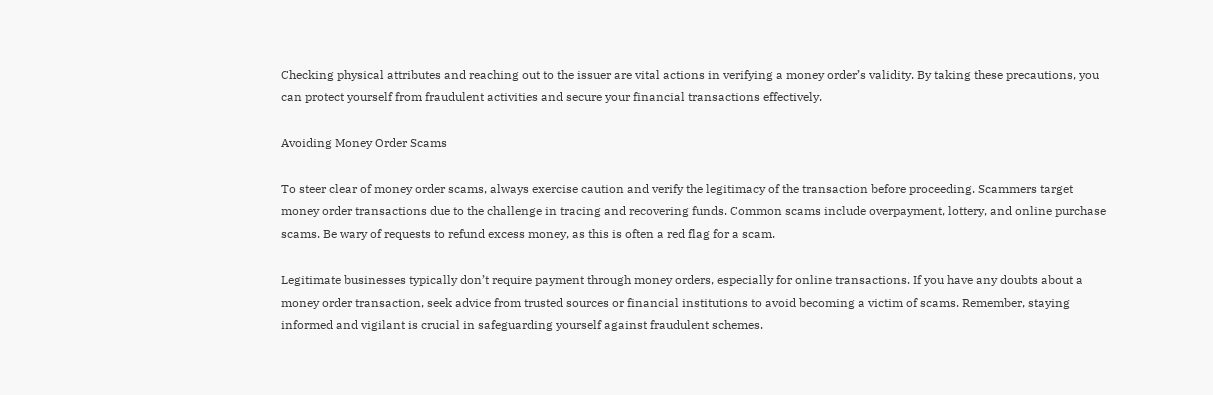Checking physical attributes and reaching out to the issuer are vital actions in verifying a money order’s validity. By taking these precautions, you can protect yourself from fraudulent activities and secure your financial transactions effectively.

Avoiding Money Order Scams

To steer clear of money order scams, always exercise caution and verify the legitimacy of the transaction before proceeding. Scammers target money order transactions due to the challenge in tracing and recovering funds. Common scams include overpayment, lottery, and online purchase scams. Be wary of requests to refund excess money, as this is often a red flag for a scam.

Legitimate businesses typically don’t require payment through money orders, especially for online transactions. If you have any doubts about a money order transaction, seek advice from trusted sources or financial institutions to avoid becoming a victim of scams. Remember, staying informed and vigilant is crucial in safeguarding yourself against fraudulent schemes.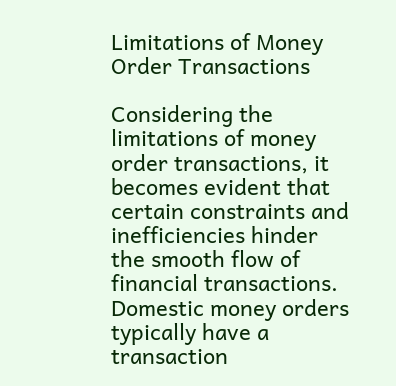Limitations of Money Order Transactions

Considering the limitations of money order transactions, it becomes evident that certain constraints and inefficiencies hinder the smooth flow of financial transactions. Domestic money orders typically have a transaction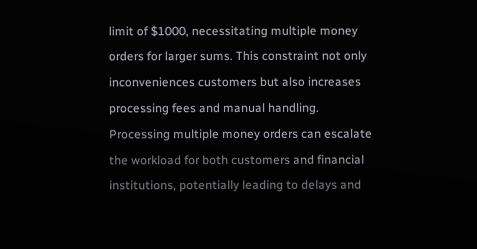limit of $1000, necessitating multiple money orders for larger sums. This constraint not only inconveniences customers but also increases processing fees and manual handling. Processing multiple money orders can escalate the workload for both customers and financial institutions, potentially leading to delays and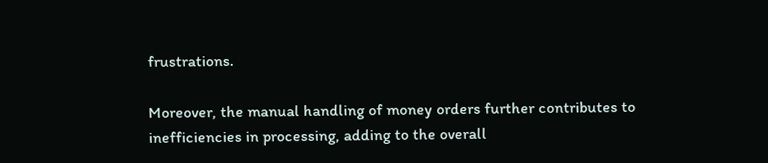frustrations.

Moreover, the manual handling of money orders further contributes to inefficiencies in processing, adding to the overall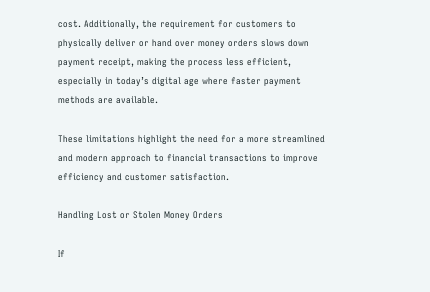cost. Additionally, the requirement for customers to physically deliver or hand over money orders slows down payment receipt, making the process less efficient, especially in today’s digital age where faster payment methods are available.

These limitations highlight the need for a more streamlined and modern approach to financial transactions to improve efficiency and customer satisfaction.

Handling Lost or Stolen Money Orders

If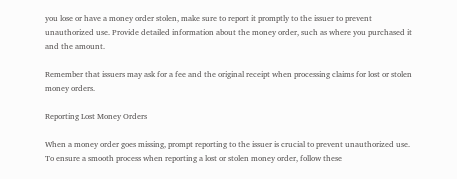you lose or have a money order stolen, make sure to report it promptly to the issuer to prevent unauthorized use. Provide detailed information about the money order, such as where you purchased it and the amount.

Remember that issuers may ask for a fee and the original receipt when processing claims for lost or stolen money orders.

Reporting Lost Money Orders

When a money order goes missing, prompt reporting to the issuer is crucial to prevent unauthorized use. To ensure a smooth process when reporting a lost or stolen money order, follow these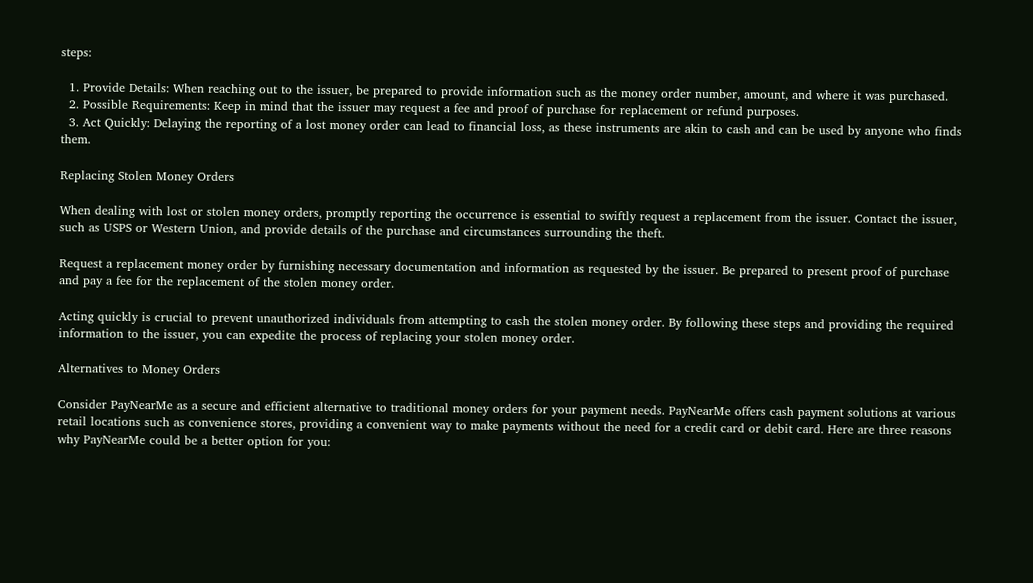steps:

  1. Provide Details: When reaching out to the issuer, be prepared to provide information such as the money order number, amount, and where it was purchased.
  2. Possible Requirements: Keep in mind that the issuer may request a fee and proof of purchase for replacement or refund purposes.
  3. Act Quickly: Delaying the reporting of a lost money order can lead to financial loss, as these instruments are akin to cash and can be used by anyone who finds them.

Replacing Stolen Money Orders

When dealing with lost or stolen money orders, promptly reporting the occurrence is essential to swiftly request a replacement from the issuer. Contact the issuer, such as USPS or Western Union, and provide details of the purchase and circumstances surrounding the theft.

Request a replacement money order by furnishing necessary documentation and information as requested by the issuer. Be prepared to present proof of purchase and pay a fee for the replacement of the stolen money order.

Acting quickly is crucial to prevent unauthorized individuals from attempting to cash the stolen money order. By following these steps and providing the required information to the issuer, you can expedite the process of replacing your stolen money order.

Alternatives to Money Orders

Consider PayNearMe as a secure and efficient alternative to traditional money orders for your payment needs. PayNearMe offers cash payment solutions at various retail locations such as convenience stores, providing a convenient way to make payments without the need for a credit card or debit card. Here are three reasons why PayNearMe could be a better option for you: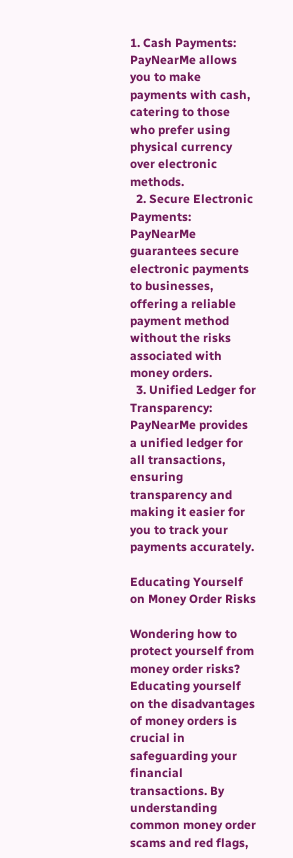1. Cash Payments: PayNearMe allows you to make payments with cash, catering to those who prefer using physical currency over electronic methods.
  2. Secure Electronic Payments: PayNearMe guarantees secure electronic payments to businesses, offering a reliable payment method without the risks associated with money orders.
  3. Unified Ledger for Transparency: PayNearMe provides a unified ledger for all transactions, ensuring transparency and making it easier for you to track your payments accurately.

Educating Yourself on Money Order Risks

Wondering how to protect yourself from money order risks? Educating yourself on the disadvantages of money orders is crucial in safeguarding your financial transactions. By understanding common money order scams and red flags,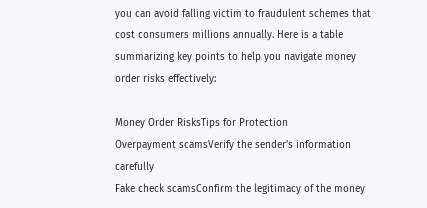you can avoid falling victim to fraudulent schemes that cost consumers millions annually. Here is a table summarizing key points to help you navigate money order risks effectively:

Money Order RisksTips for Protection
Overpayment scamsVerify the sender’s information carefully
Fake check scamsConfirm the legitimacy of the money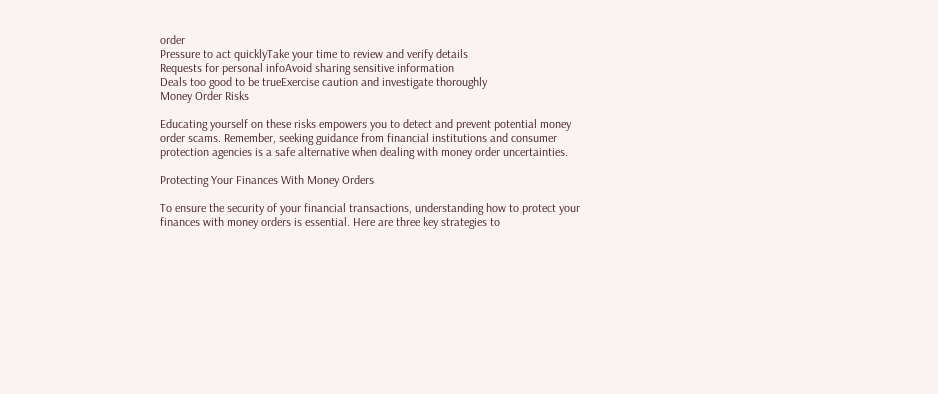order
Pressure to act quicklyTake your time to review and verify details
Requests for personal infoAvoid sharing sensitive information
Deals too good to be trueExercise caution and investigate thoroughly
Money Order Risks

Educating yourself on these risks empowers you to detect and prevent potential money order scams. Remember, seeking guidance from financial institutions and consumer protection agencies is a safe alternative when dealing with money order uncertainties.

Protecting Your Finances With Money Orders

To ensure the security of your financial transactions, understanding how to protect your finances with money orders is essential. Here are three key strategies to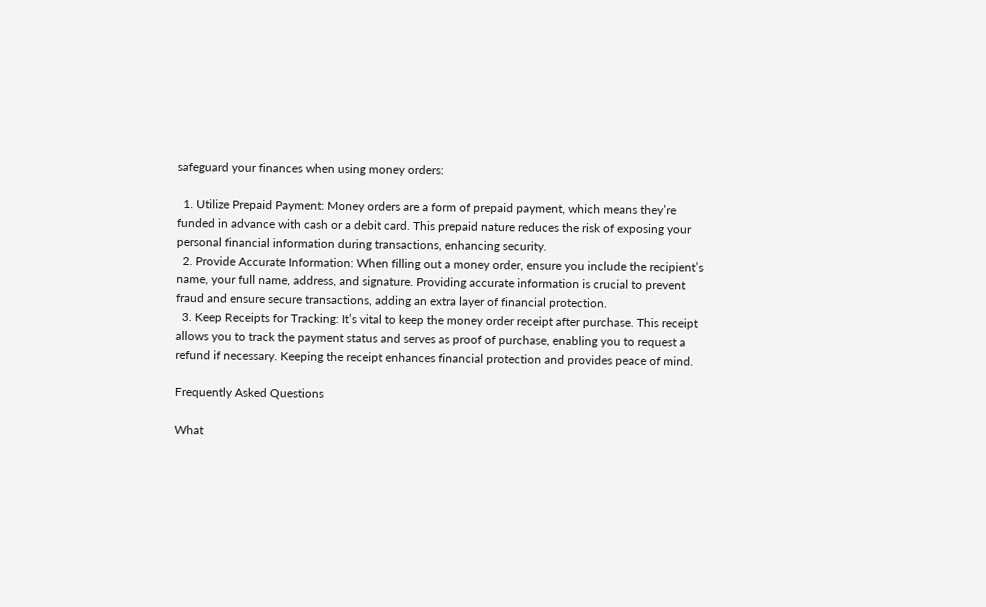safeguard your finances when using money orders:

  1. Utilize Prepaid Payment: Money orders are a form of prepaid payment, which means they’re funded in advance with cash or a debit card. This prepaid nature reduces the risk of exposing your personal financial information during transactions, enhancing security.
  2. Provide Accurate Information: When filling out a money order, ensure you include the recipient’s name, your full name, address, and signature. Providing accurate information is crucial to prevent fraud and ensure secure transactions, adding an extra layer of financial protection.
  3. Keep Receipts for Tracking: It’s vital to keep the money order receipt after purchase. This receipt allows you to track the payment status and serves as proof of purchase, enabling you to request a refund if necessary. Keeping the receipt enhances financial protection and provides peace of mind.

Frequently Asked Questions

What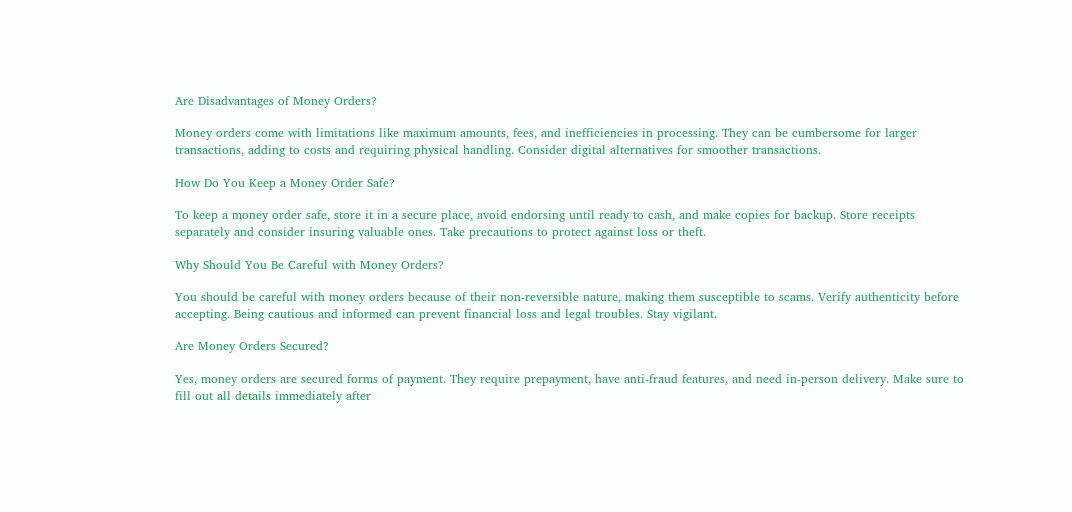Are Disadvantages of Money Orders?

Money orders come with limitations like maximum amounts, fees, and inefficiencies in processing. They can be cumbersome for larger transactions, adding to costs and requiring physical handling. Consider digital alternatives for smoother transactions.

How Do You Keep a Money Order Safe?

To keep a money order safe, store it in a secure place, avoid endorsing until ready to cash, and make copies for backup. Store receipts separately and consider insuring valuable ones. Take precautions to protect against loss or theft.

Why Should You Be Careful with Money Orders?

You should be careful with money orders because of their non-reversible nature, making them susceptible to scams. Verify authenticity before accepting. Being cautious and informed can prevent financial loss and legal troubles. Stay vigilant.

Are Money Orders Secured?

Yes, money orders are secured forms of payment. They require prepayment, have anti-fraud features, and need in-person delivery. Make sure to fill out all details immediately after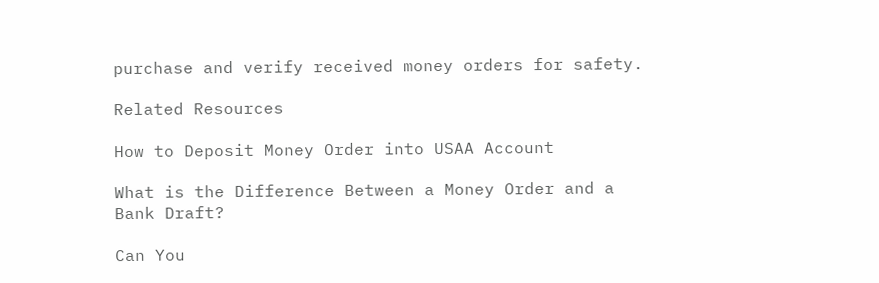purchase and verify received money orders for safety.

Related Resources

How to Deposit Money Order into USAA Account

What is the Difference Between a Money Order and a Bank Draft?

Can You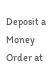Deposit a Money Order at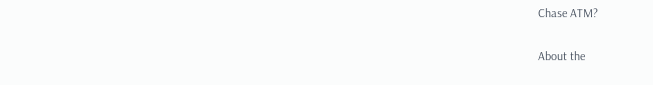Chase ATM?

About the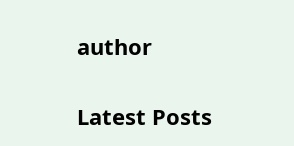author

Latest Posts